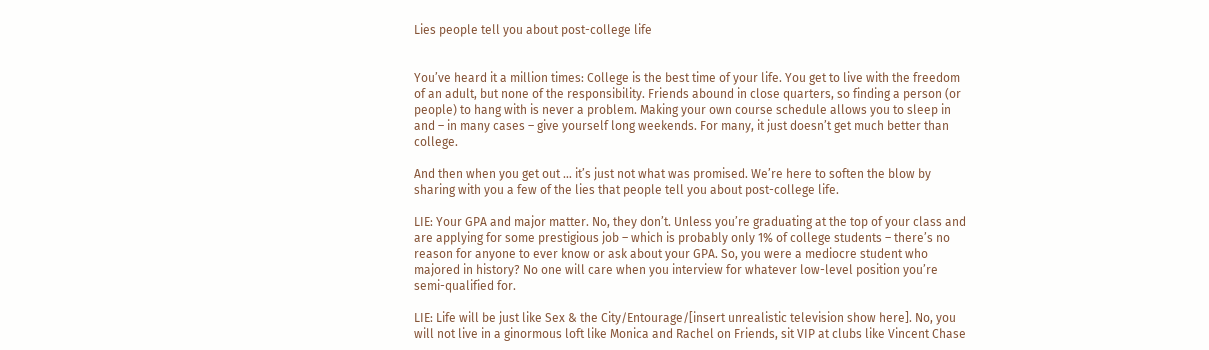Lies people tell you about post-college life


You’ve heard it a million times: College is the best time of your life. You get to live with the freedom of an adult, but none of the responsibility. Friends abound in close quarters, so finding a person (or people) to hang with is never a problem. Making your own course schedule allows you to sleep in and – in many cases – give yourself long weekends. For many, it just doesn’t get much better than college.

And then when you get out … it’s just not what was promised. We’re here to soften the blow by sharing with you a few of the lies that people tell you about post-college life.

LIE: Your GPA and major matter. No, they don’t. Unless you’re graduating at the top of your class and are applying for some prestigious job – which is probably only 1% of college students – there’s no reason for anyone to ever know or ask about your GPA. So, you were a mediocre student who majored in history? No one will care when you interview for whatever low-level position you’re semi-qualified for.

LIE: Life will be just like Sex & the City/Entourage/[insert unrealistic television show here]. No, you will not live in a ginormous loft like Monica and Rachel on Friends, sit VIP at clubs like Vincent Chase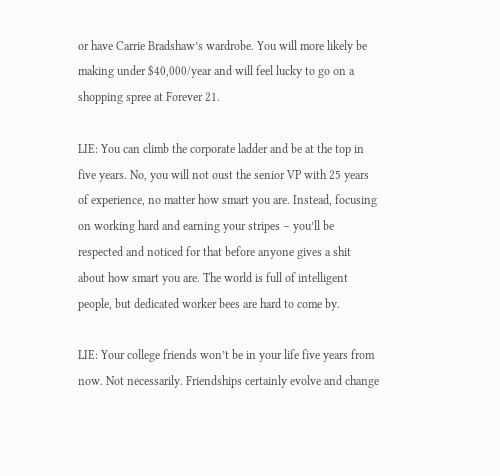or have Carrie Bradshaw’s wardrobe. You will more likely be making under $40,000/year and will feel lucky to go on a shopping spree at Forever 21.

LIE: You can climb the corporate ladder and be at the top in five years. No, you will not oust the senior VP with 25 years of experience, no matter how smart you are. Instead, focusing on working hard and earning your stripes – you’ll be respected and noticed for that before anyone gives a shit about how smart you are. The world is full of intelligent people, but dedicated worker bees are hard to come by.

LIE: Your college friends won’t be in your life five years from now. Not necessarily. Friendships certainly evolve and change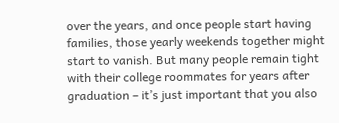over the years, and once people start having families, those yearly weekends together might start to vanish. But many people remain tight with their college roommates for years after graduation – it’s just important that you also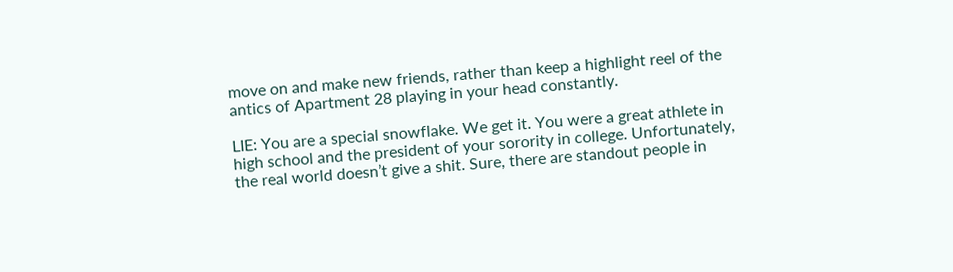move on and make new friends, rather than keep a highlight reel of the antics of Apartment 28 playing in your head constantly.

LIE: You are a special snowflake. We get it. You were a great athlete in high school and the president of your sorority in college. Unfortunately, the real world doesn’t give a shit. Sure, there are standout people in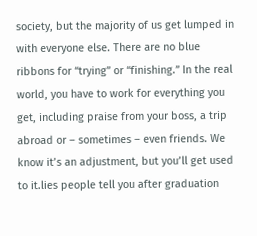society, but the majority of us get lumped in with everyone else. There are no blue ribbons for “trying” or “finishing.” In the real world, you have to work for everything you get, including praise from your boss, a trip abroad or – sometimes – even friends. We know it’s an adjustment, but you’ll get used to it.lies people tell you after graduation